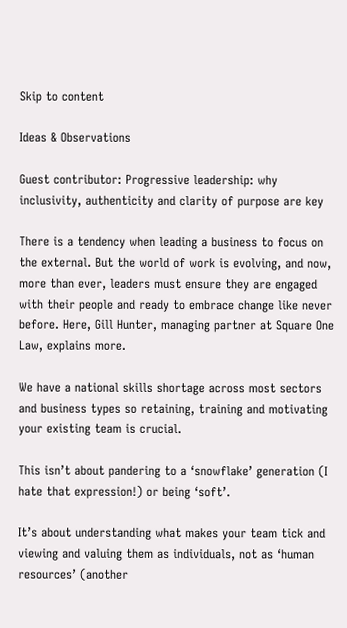Skip to content

Ideas & Observations

Guest contributor: Progressive leadership: why inclusivity, authenticity and clarity of purpose are key

There is a tendency when leading a business to focus on the external. But the world of work is evolving, and now, more than ever, leaders must ensure they are engaged with their people and ready to embrace change like never before. Here, Gill Hunter, managing partner at Square One Law, explains more.

We have a national skills shortage across most sectors and business types so retaining, training and motivating your existing team is crucial.

This isn’t about pandering to a ‘snowflake’ generation (I hate that expression!) or being ‘soft’.

It’s about understanding what makes your team tick and viewing and valuing them as individuals, not as ‘human resources’ (another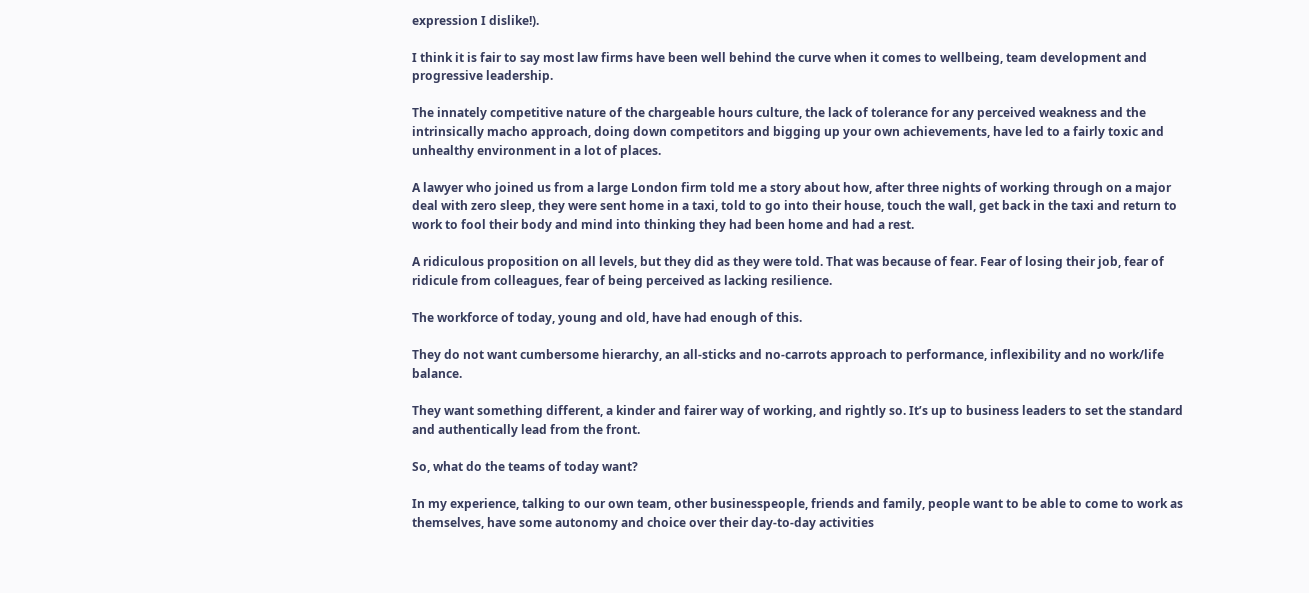expression I dislike!).

I think it is fair to say most law firms have been well behind the curve when it comes to wellbeing, team development and progressive leadership.

The innately competitive nature of the chargeable hours culture, the lack of tolerance for any perceived weakness and the intrinsically macho approach, doing down competitors and bigging up your own achievements, have led to a fairly toxic and unhealthy environment in a lot of places.

A lawyer who joined us from a large London firm told me a story about how, after three nights of working through on a major deal with zero sleep, they were sent home in a taxi, told to go into their house, touch the wall, get back in the taxi and return to work to fool their body and mind into thinking they had been home and had a rest.

A ridiculous proposition on all levels, but they did as they were told. That was because of fear. Fear of losing their job, fear of ridicule from colleagues, fear of being perceived as lacking resilience.

The workforce of today, young and old, have had enough of this.

They do not want cumbersome hierarchy, an all-sticks and no-carrots approach to performance, inflexibility and no work/life balance.

They want something different, a kinder and fairer way of working, and rightly so. It’s up to business leaders to set the standard and authentically lead from the front.

So, what do the teams of today want?

In my experience, talking to our own team, other businesspeople, friends and family, people want to be able to come to work as themselves, have some autonomy and choice over their day-to-day activities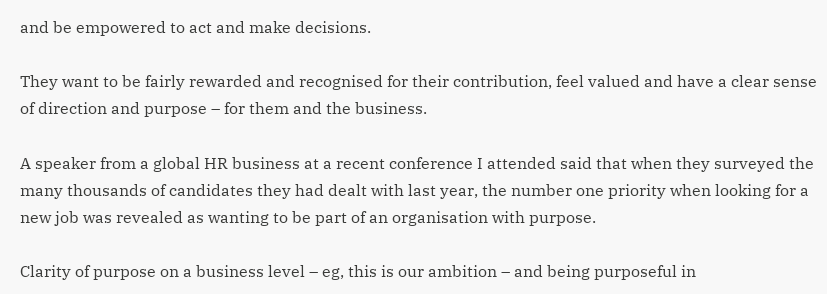and be empowered to act and make decisions.

They want to be fairly rewarded and recognised for their contribution, feel valued and have a clear sense of direction and purpose – for them and the business.

A speaker from a global HR business at a recent conference I attended said that when they surveyed the many thousands of candidates they had dealt with last year, the number one priority when looking for a new job was revealed as wanting to be part of an organisation with purpose.

Clarity of purpose on a business level – eg, this is our ambition – and being purposeful in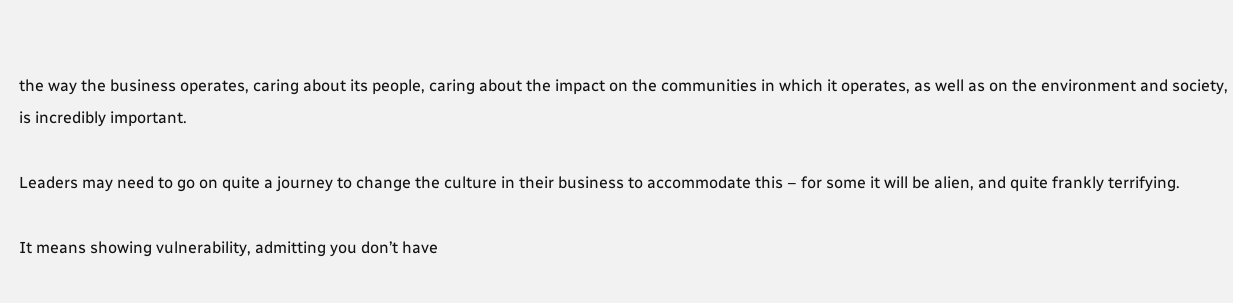the way the business operates, caring about its people, caring about the impact on the communities in which it operates, as well as on the environment and society, is incredibly important.

Leaders may need to go on quite a journey to change the culture in their business to accommodate this – for some it will be alien, and quite frankly terrifying.

It means showing vulnerability, admitting you don’t have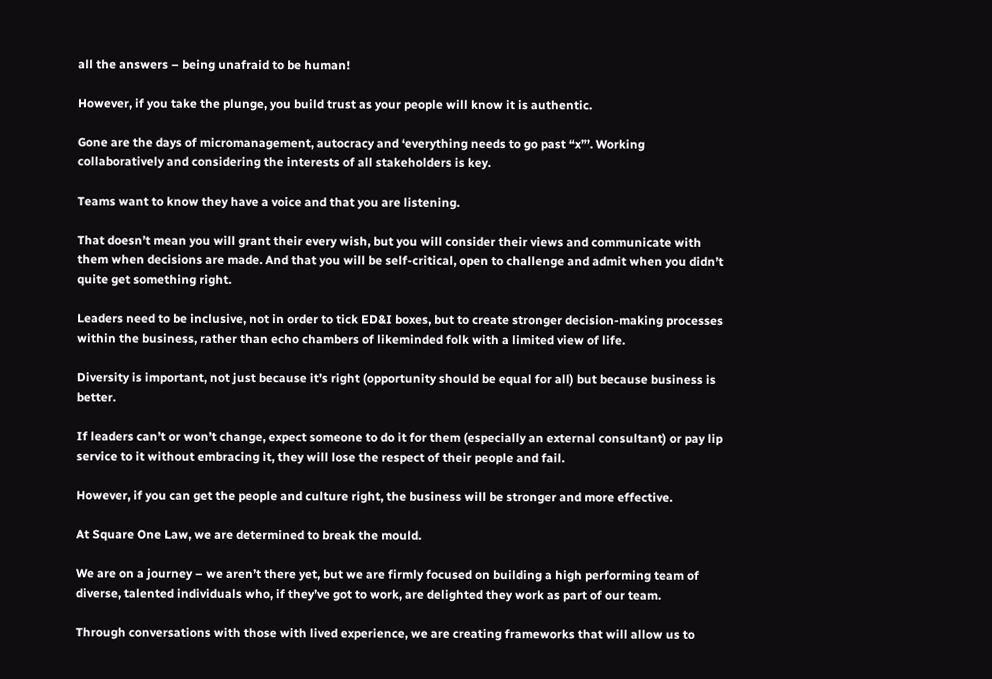all the answers – being unafraid to be human!

However, if you take the plunge, you build trust as your people will know it is authentic.

Gone are the days of micromanagement, autocracy and ‘everything needs to go past “x”’. Working collaboratively and considering the interests of all stakeholders is key.

Teams want to know they have a voice and that you are listening.

That doesn’t mean you will grant their every wish, but you will consider their views and communicate with them when decisions are made. And that you will be self-critical, open to challenge and admit when you didn’t quite get something right.

Leaders need to be inclusive, not in order to tick ED&I boxes, but to create stronger decision-making processes within the business, rather than echo chambers of likeminded folk with a limited view of life.

Diversity is important, not just because it’s right (opportunity should be equal for all) but because business is better.

If leaders can’t or won’t change, expect someone to do it for them (especially an external consultant) or pay lip service to it without embracing it, they will lose the respect of their people and fail.

However, if you can get the people and culture right, the business will be stronger and more effective.

At Square One Law, we are determined to break the mould.

We are on a journey – we aren’t there yet, but we are firmly focused on building a high performing team of diverse, talented individuals who, if they’ve got to work, are delighted they work as part of our team.

Through conversations with those with lived experience, we are creating frameworks that will allow us to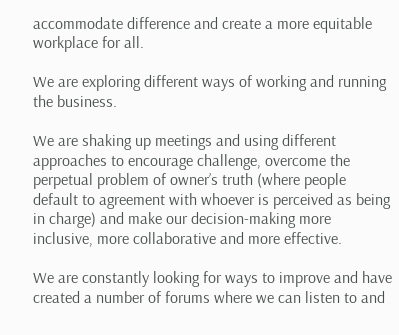accommodate difference and create a more equitable workplace for all.

We are exploring different ways of working and running the business.

We are shaking up meetings and using different approaches to encourage challenge, overcome the perpetual problem of owner’s truth (where people default to agreement with whoever is perceived as being in charge) and make our decision-making more inclusive, more collaborative and more effective.

We are constantly looking for ways to improve and have created a number of forums where we can listen to and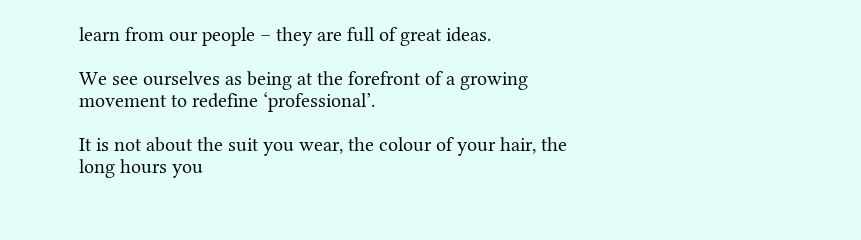learn from our people – they are full of great ideas.

We see ourselves as being at the forefront of a growing movement to redefine ‘professional’.

It is not about the suit you wear, the colour of your hair, the long hours you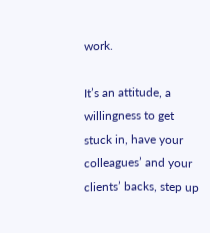work.

It’s an attitude, a willingness to get stuck in, have your colleagues’ and your clients’ backs, step up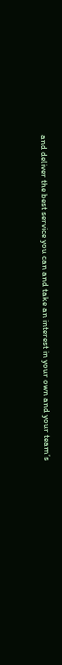and deliver the best service you can and take an interest in your own and your team’s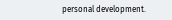personal development.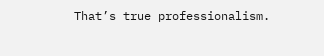That’s true professionalism.